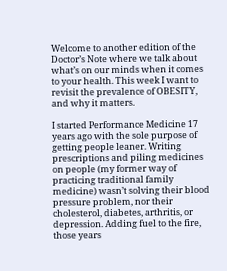Welcome to another edition of the Doctor’s Note where we talk about what’s on our minds when it comes to your health. This week I want to revisit the prevalence of OBESITY, and why it matters.

I started Performance Medicine 17 years ago with the sole purpose of getting people leaner. Writing prescriptions and piling medicines on people (my former way of practicing traditional family medicine) wasn’t solving their blood pressure problem, nor their cholesterol, diabetes, arthritis, or depression. Adding fuel to the fire, those years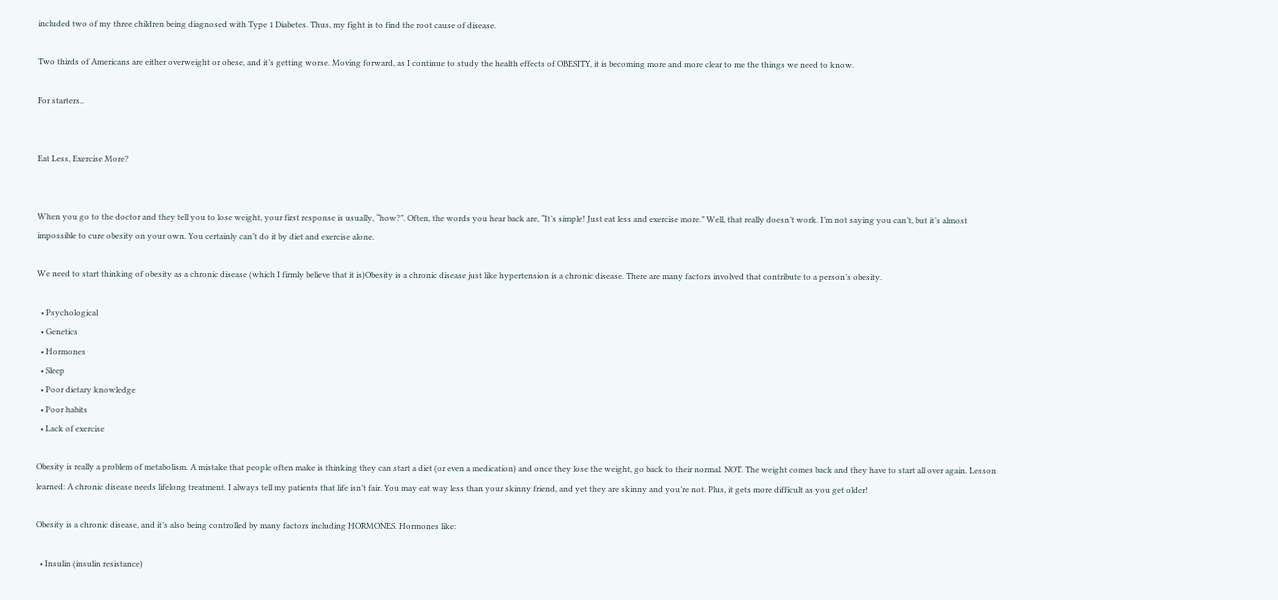included two of my three children being diagnosed with Type 1 Diabetes. Thus, my fight is to find the root cause of disease.

Two thirds of Americans are either overweight or obese, and it’s getting worse. Moving forward, as I continue to study the health effects of OBESITY, it is becoming more and more clear to me the things we need to know.

For starters..


Eat Less, Exercise More?


When you go to the doctor and they tell you to lose weight, your first response is usually, “how?”. Often, the words you hear back are, “It’s simple! Just eat less and exercise more.” Well, that really doesn’t work. I’m not saying you can’t, but it’s almost impossible to cure obesity on your own. You certainly can’t do it by diet and exercise alone.

We need to start thinking of obesity as a chronic disease (which I firmly believe that it is)Obesity is a chronic disease just like hypertension is a chronic disease. There are many factors involved that contribute to a person’s obesity.

  • Psychological
  • Genetics
  • Hormones
  • Sleep
  • Poor dietary knowledge
  • Poor habits
  • Lack of exercise

Obesity is really a problem of metabolism. A mistake that people often make is thinking they can start a diet (or even a medication) and once they lose the weight, go back to their normal. NOT. The weight comes back and they have to start all over again. Lesson learned: A chronic disease needs lifelong treatment. I always tell my patients that life isn’t fair. You may eat way less than your skinny friend, and yet they are skinny and you’re not. Plus, it gets more difficult as you get older!

Obesity is a chronic disease, and it’s also being controlled by many factors including HORMONES. Hormones like:

  • Insulin (insulin resistance)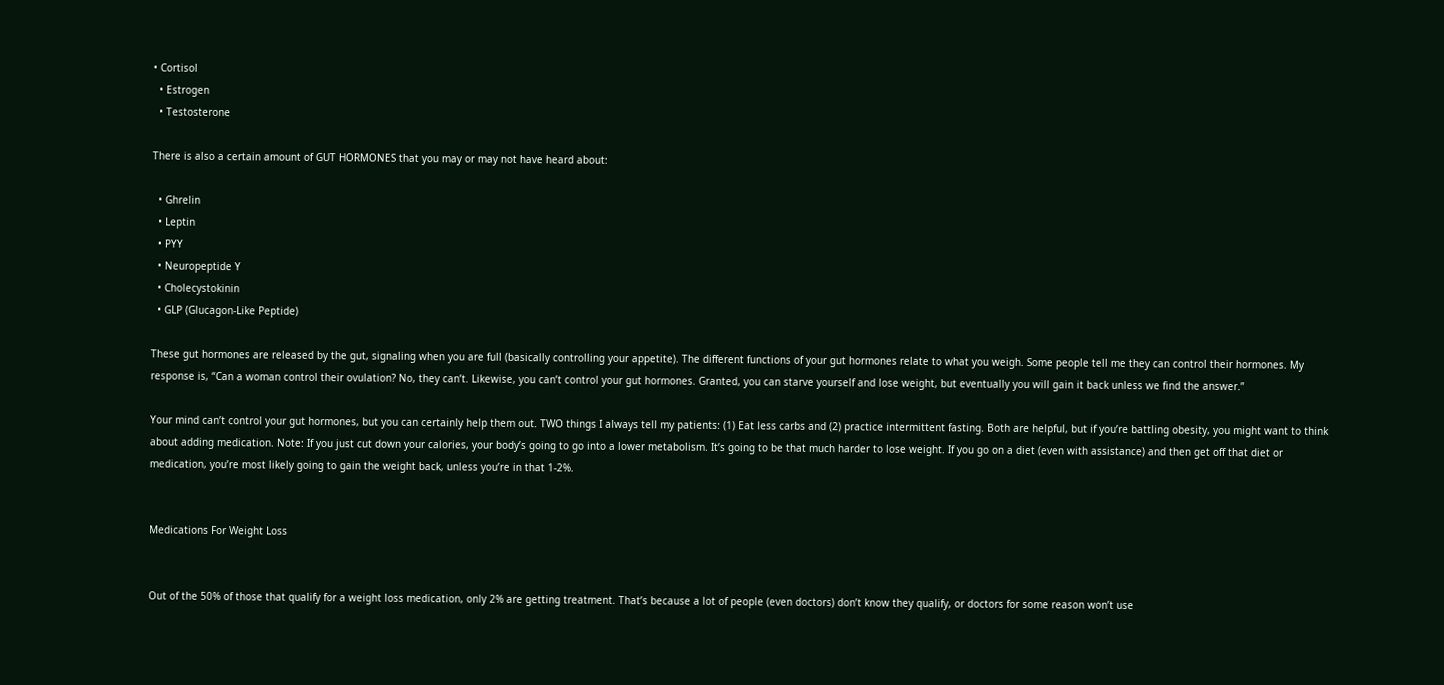• Cortisol
  • Estrogen
  • Testosterone

There is also a certain amount of GUT HORMONES that you may or may not have heard about:

  • Ghrelin
  • Leptin
  • PYY
  • Neuropeptide Y
  • Cholecystokinin
  • GLP (Glucagon-Like Peptide)

These gut hormones are released by the gut, signaling when you are full (basically controlling your appetite). The different functions of your gut hormones relate to what you weigh. Some people tell me they can control their hormones. My response is, “Can a woman control their ovulation? No, they can’t. Likewise, you can’t control your gut hormones. Granted, you can starve yourself and lose weight, but eventually you will gain it back unless we find the answer.”

Your mind can’t control your gut hormones, but you can certainly help them out. TWO things I always tell my patients: (1) Eat less carbs and (2) practice intermittent fasting. Both are helpful, but if you’re battling obesity, you might want to think about adding medication. Note: If you just cut down your calories, your body’s going to go into a lower metabolism. It’s going to be that much harder to lose weight. If you go on a diet (even with assistance) and then get off that diet or medication, you’re most likely going to gain the weight back, unless you’re in that 1-2%.


Medications For Weight Loss


Out of the 50% of those that qualify for a weight loss medication, only 2% are getting treatment. That’s because a lot of people (even doctors) don’t know they qualify, or doctors for some reason won’t use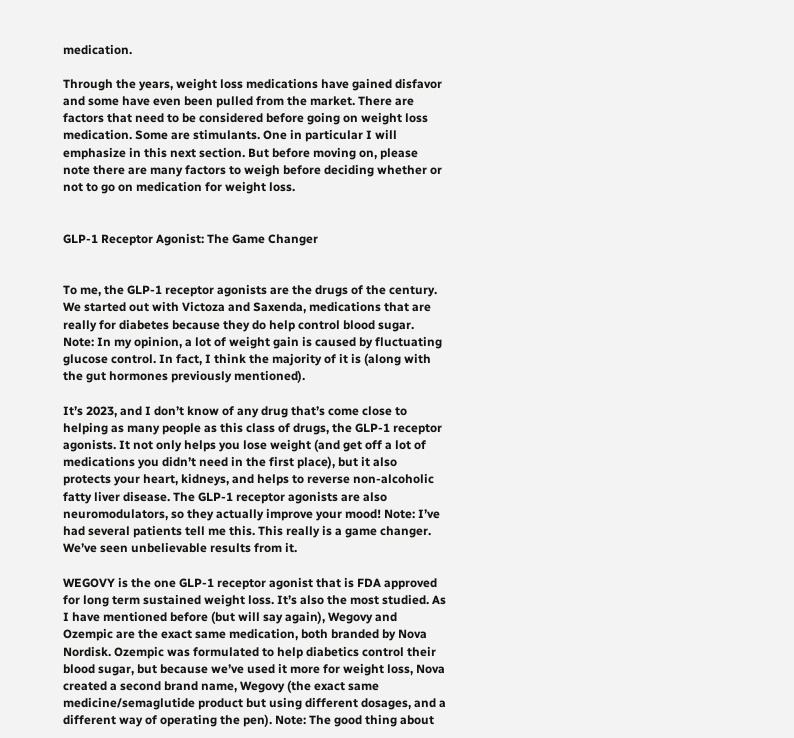medication.

Through the years, weight loss medications have gained disfavor and some have even been pulled from the market. There are factors that need to be considered before going on weight loss medication. Some are stimulants. One in particular I will emphasize in this next section. But before moving on, please note there are many factors to weigh before deciding whether or not to go on medication for weight loss.


GLP-1 Receptor Agonist: The Game Changer


To me, the GLP-1 receptor agonists are the drugs of the century. We started out with Victoza and Saxenda, medications that are really for diabetes because they do help control blood sugar. Note: In my opinion, a lot of weight gain is caused by fluctuating glucose control. In fact, I think the majority of it is (along with the gut hormones previously mentioned).

It’s 2023, and I don’t know of any drug that’s come close to helping as many people as this class of drugs, the GLP-1 receptor agonists. It not only helps you lose weight (and get off a lot of medications you didn’t need in the first place), but it also protects your heart, kidneys, and helps to reverse non-alcoholic fatty liver disease. The GLP-1 receptor agonists are also neuromodulators, so they actually improve your mood! Note: I’ve had several patients tell me this. This really is a game changer. We’ve seen unbelievable results from it.

WEGOVY is the one GLP-1 receptor agonist that is FDA approved for long term sustained weight loss. It’s also the most studied. As I have mentioned before (but will say again), Wegovy and Ozempic are the exact same medication, both branded by Nova Nordisk. Ozempic was formulated to help diabetics control their blood sugar, but because we’ve used it more for weight loss, Nova created a second brand name, Wegovy (the exact same medicine/semaglutide product but using different dosages, and a different way of operating the pen). Note: The good thing about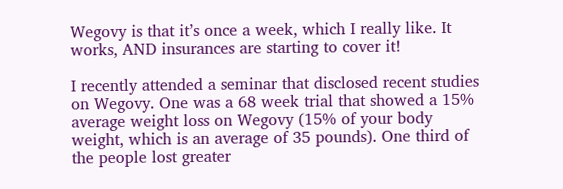Wegovy is that it’s once a week, which I really like. It works, AND insurances are starting to cover it!

I recently attended a seminar that disclosed recent studies on Wegovy. One was a 68 week trial that showed a 15% average weight loss on Wegovy (15% of your body weight, which is an average of 35 pounds). One third of the people lost greater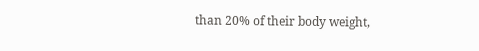than 20% of their body weight,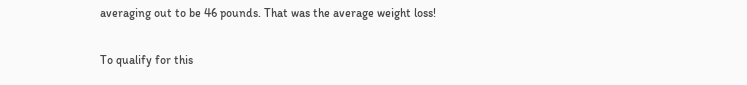averaging out to be 46 pounds. That was the average weight loss!

To qualify for this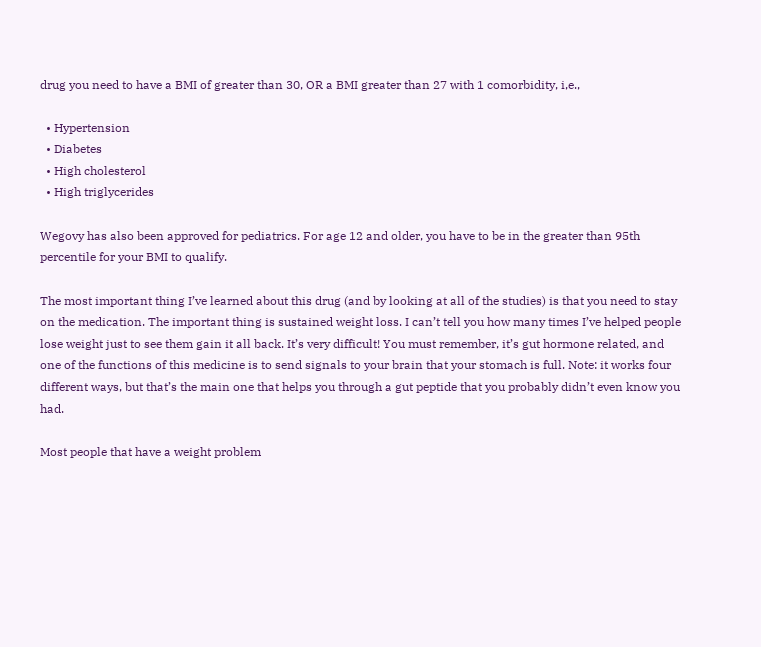drug you need to have a BMI of greater than 30, OR a BMI greater than 27 with 1 comorbidity, i,e.,

  • Hypertension
  • Diabetes
  • High cholesterol
  • High triglycerides

Wegovy has also been approved for pediatrics. For age 12 and older, you have to be in the greater than 95th percentile for your BMI to qualify.

The most important thing I’ve learned about this drug (and by looking at all of the studies) is that you need to stay on the medication. The important thing is sustained weight loss. I can’t tell you how many times I’ve helped people lose weight just to see them gain it all back. It’s very difficult! You must remember, it’s gut hormone related, and one of the functions of this medicine is to send signals to your brain that your stomach is full. Note: it works four different ways, but that’s the main one that helps you through a gut peptide that you probably didn’t even know you had.

Most people that have a weight problem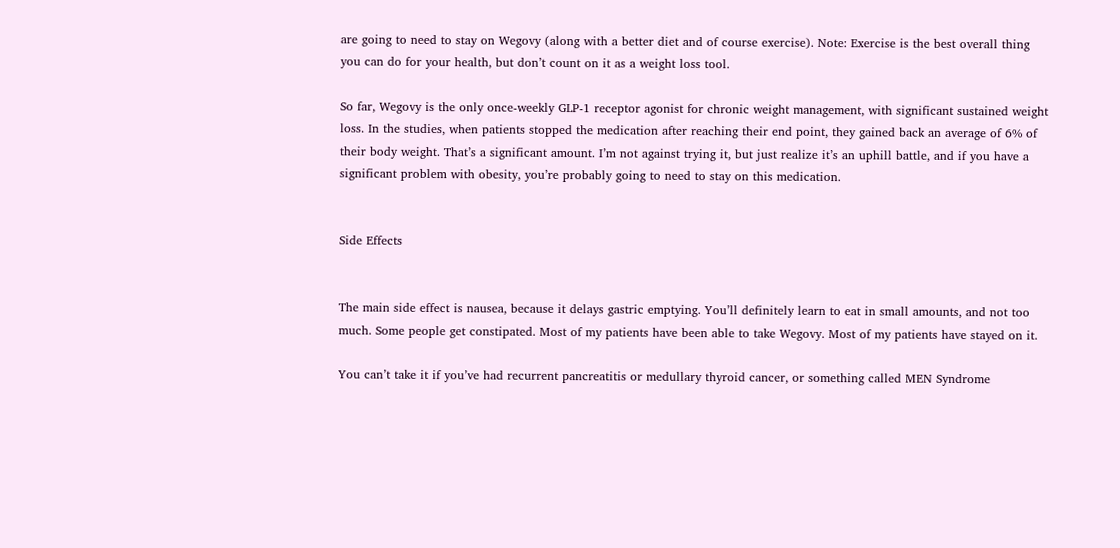are going to need to stay on Wegovy (along with a better diet and of course exercise). Note: Exercise is the best overall thing you can do for your health, but don’t count on it as a weight loss tool.

So far, Wegovy is the only once-weekly GLP-1 receptor agonist for chronic weight management, with significant sustained weight loss. In the studies, when patients stopped the medication after reaching their end point, they gained back an average of 6% of their body weight. That’s a significant amount. I’m not against trying it, but just realize it’s an uphill battle, and if you have a significant problem with obesity, you’re probably going to need to stay on this medication.


Side Effects


The main side effect is nausea, because it delays gastric emptying. You’ll definitely learn to eat in small amounts, and not too much. Some people get constipated. Most of my patients have been able to take Wegovy. Most of my patients have stayed on it.

You can’t take it if you’ve had recurrent pancreatitis or medullary thyroid cancer, or something called MEN Syndrome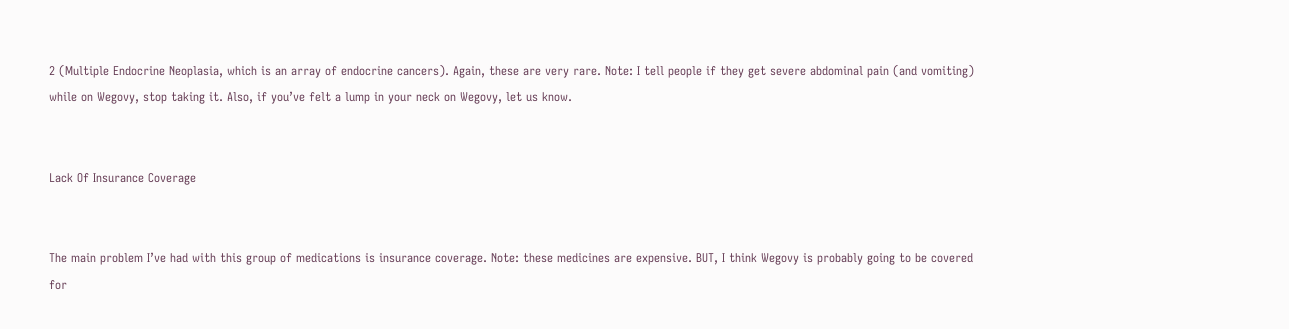2 (Multiple Endocrine Neoplasia, which is an array of endocrine cancers). Again, these are very rare. Note: I tell people if they get severe abdominal pain (and vomiting) while on Wegovy, stop taking it. Also, if you’ve felt a lump in your neck on Wegovy, let us know.


Lack Of Insurance Coverage


The main problem I’ve had with this group of medications is insurance coverage. Note: these medicines are expensive. BUT, I think Wegovy is probably going to be covered for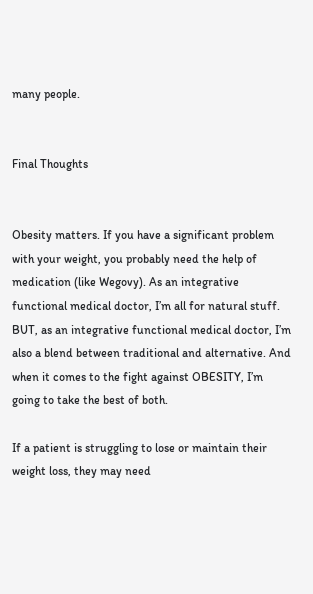many people.


Final Thoughts


Obesity matters. If you have a significant problem with your weight, you probably need the help of medication (like Wegovy). As an integrative functional medical doctor, I’m all for natural stuff. BUT, as an integrative functional medical doctor, I’m also a blend between traditional and alternative. And when it comes to the fight against OBESITY, I’m going to take the best of both.

If a patient is struggling to lose or maintain their weight loss, they may need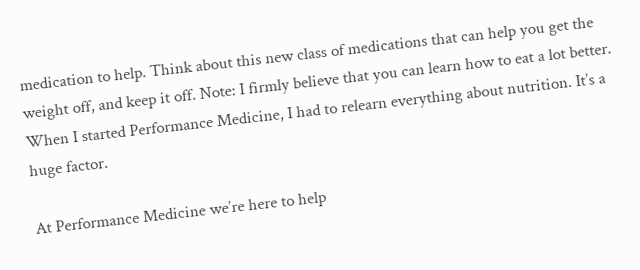medication to help. Think about this new class of medications that can help you get the weight off, and keep it off. Note: I firmly believe that you can learn how to eat a lot better. When I started Performance Medicine, I had to relearn everything about nutrition. It’s a huge factor.

At Performance Medicine we’re here to help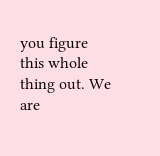you figure this whole thing out. We are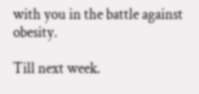with you in the battle against obesity.

Till next week.